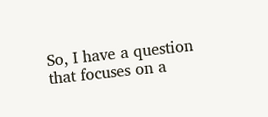So, I have a question that focuses on a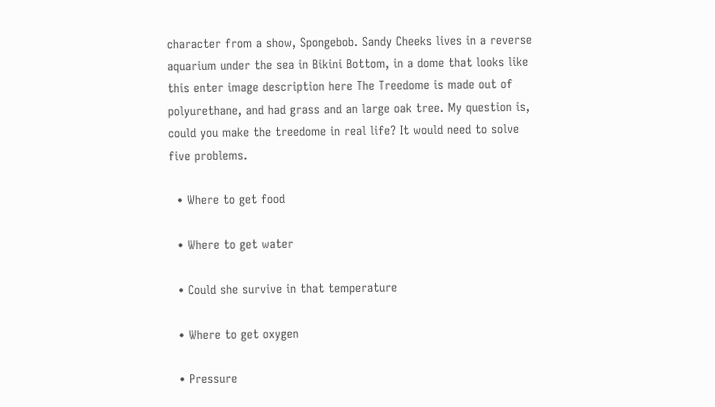character from a show, Spongebob. Sandy Cheeks lives in a reverse aquarium under the sea in Bikini Bottom, in a dome that looks like this enter image description here The Treedome is made out of polyurethane, and had grass and an large oak tree. My question is, could you make the treedome in real life? It would need to solve five problems.

  • Where to get food

  • Where to get water

  • Could she survive in that temperature

  • Where to get oxygen

  • Pressure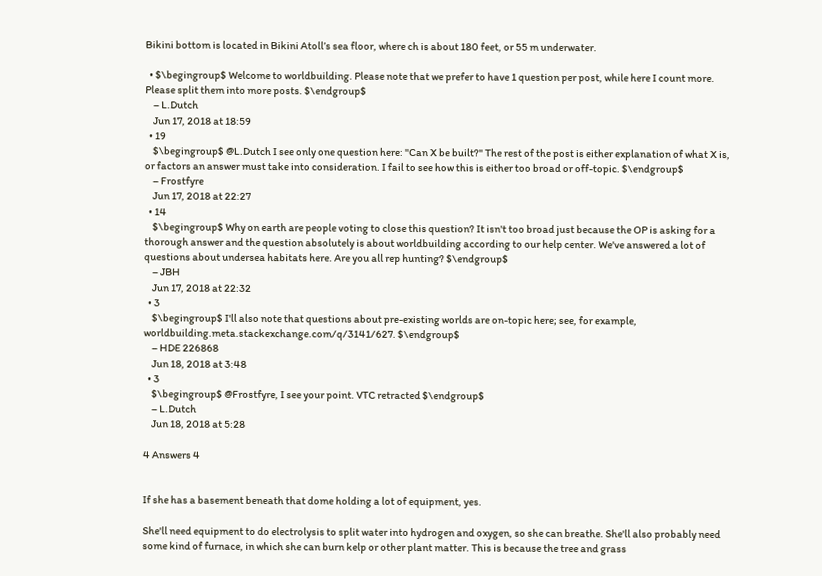Bikini bottom is located in Bikini Atoll’s sea floor, where ch is about 180 feet, or 55 m underwater.

  • $\begingroup$ Welcome to worldbuilding. Please note that we prefer to have 1 question per post, while here I count more. Please split them into more posts. $\endgroup$
    – L.Dutch
    Jun 17, 2018 at 18:59
  • 19
    $\begingroup$ @L.Dutch I see only one question here: "Can X be built?" The rest of the post is either explanation of what X is, or factors an answer must take into consideration. I fail to see how this is either too broad or off-topic. $\endgroup$
    – Frostfyre
    Jun 17, 2018 at 22:27
  • 14
    $\begingroup$ Why on earth are people voting to close this question? It isn't too broad just because the OP is asking for a thorough answer and the question absolutely is about worldbuilding according to our help center. We've answered a lot of questions about undersea habitats here. Are you all rep hunting? $\endgroup$
    – JBH
    Jun 17, 2018 at 22:32
  • 3
    $\begingroup$ I'll also note that questions about pre-existing worlds are on-topic here; see, for example, worldbuilding.meta.stackexchange.com/q/3141/627. $\endgroup$
    – HDE 226868
    Jun 18, 2018 at 3:48
  • 3
    $\begingroup$ @Frostfyre, I see your point. VTC retracted $\endgroup$
    – L.Dutch
    Jun 18, 2018 at 5:28

4 Answers 4


If she has a basement beneath that dome holding a lot of equipment, yes.

She'll need equipment to do electrolysis to split water into hydrogen and oxygen, so she can breathe. She'll also probably need some kind of furnace, in which she can burn kelp or other plant matter. This is because the tree and grass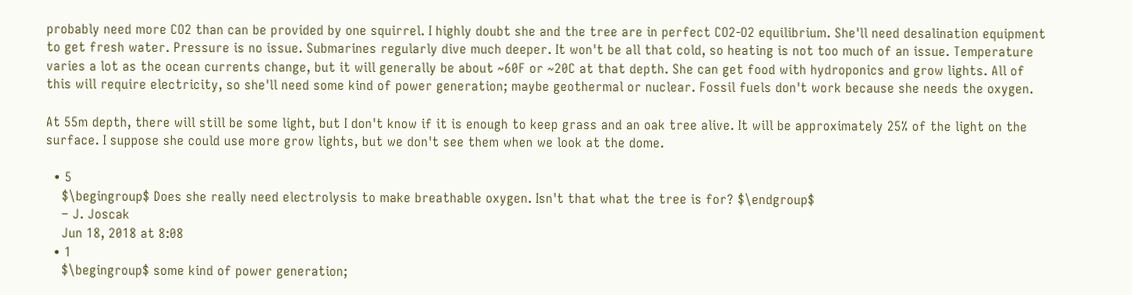probably need more CO2 than can be provided by one squirrel. I highly doubt she and the tree are in perfect CO2-O2 equilibrium. She'll need desalination equipment to get fresh water. Pressure is no issue. Submarines regularly dive much deeper. It won't be all that cold, so heating is not too much of an issue. Temperature varies a lot as the ocean currents change, but it will generally be about ~60F or ~20C at that depth. She can get food with hydroponics and grow lights. All of this will require electricity, so she'll need some kind of power generation; maybe geothermal or nuclear. Fossil fuels don't work because she needs the oxygen.

At 55m depth, there will still be some light, but I don't know if it is enough to keep grass and an oak tree alive. It will be approximately 25% of the light on the surface. I suppose she could use more grow lights, but we don't see them when we look at the dome.

  • 5
    $\begingroup$ Does she really need electrolysis to make breathable oxygen. Isn't that what the tree is for? $\endgroup$
    – J. Joscak
    Jun 18, 2018 at 8:08
  • 1
    $\begingroup$ some kind of power generation;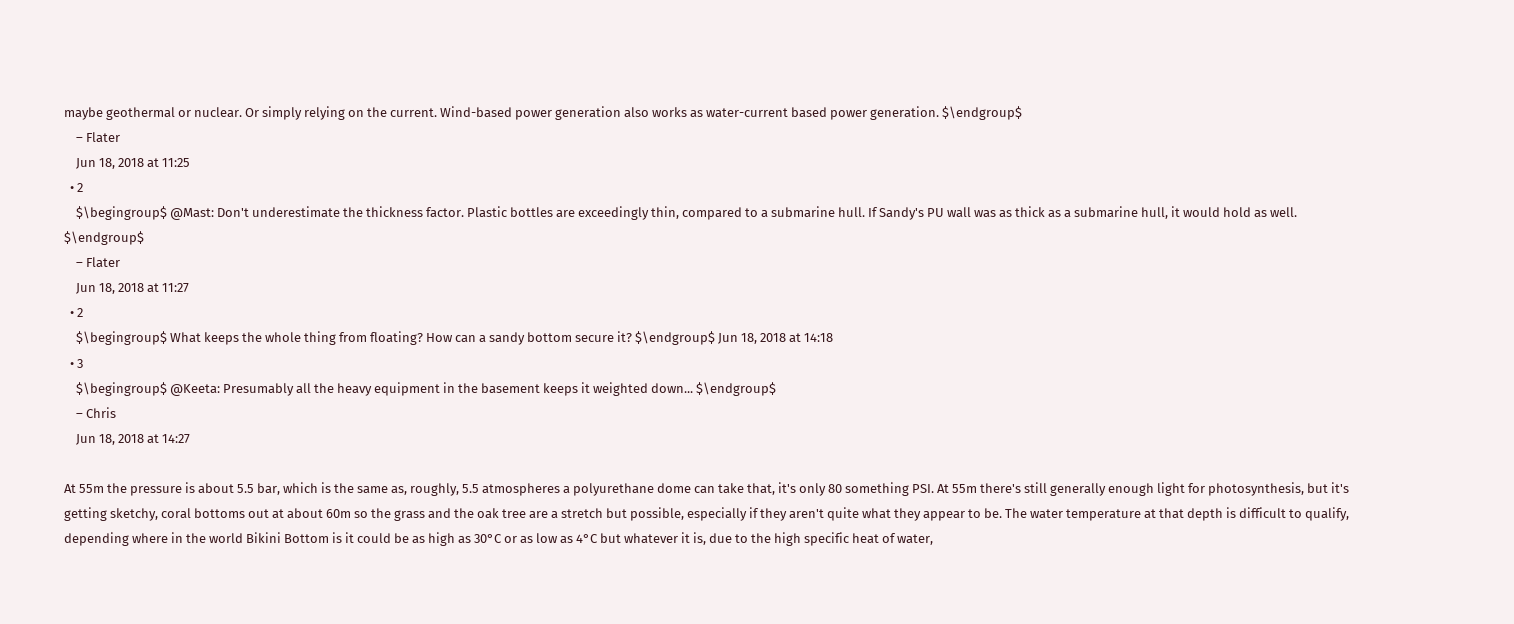maybe geothermal or nuclear. Or simply relying on the current. Wind-based power generation also works as water-current based power generation. $\endgroup$
    – Flater
    Jun 18, 2018 at 11:25
  • 2
    $\begingroup$ @Mast: Don't underestimate the thickness factor. Plastic bottles are exceedingly thin, compared to a submarine hull. If Sandy's PU wall was as thick as a submarine hull, it would hold as well. $\endgroup$
    – Flater
    Jun 18, 2018 at 11:27
  • 2
    $\begingroup$ What keeps the whole thing from floating? How can a sandy bottom secure it? $\endgroup$ Jun 18, 2018 at 14:18
  • 3
    $\begingroup$ @Keeta: Presumably all the heavy equipment in the basement keeps it weighted down... $\endgroup$
    – Chris
    Jun 18, 2018 at 14:27

At 55m the pressure is about 5.5 bar, which is the same as, roughly, 5.5 atmospheres a polyurethane dome can take that, it's only 80 something PSI. At 55m there's still generally enough light for photosynthesis, but it's getting sketchy, coral bottoms out at about 60m so the grass and the oak tree are a stretch but possible, especially if they aren't quite what they appear to be. The water temperature at that depth is difficult to qualify, depending where in the world Bikini Bottom is it could be as high as 30°C or as low as 4°C but whatever it is, due to the high specific heat of water,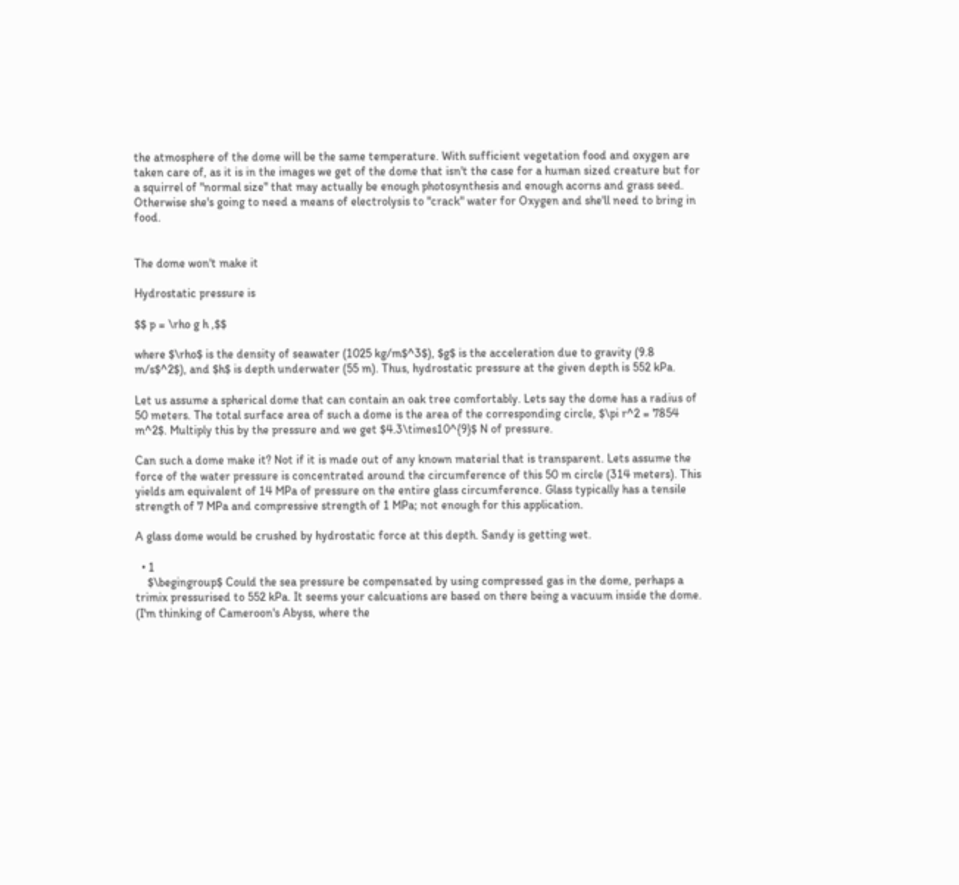the atmosphere of the dome will be the same temperature. With sufficient vegetation food and oxygen are taken care of, as it is in the images we get of the dome that isn't the case for a human sized creature but for a squirrel of "normal size" that may actually be enough photosynthesis and enough acorns and grass seed. Otherwise she's going to need a means of electrolysis to "crack" water for Oxygen and she'll need to bring in food.


The dome won't make it

Hydrostatic pressure is

$$ p = \rho g h ,$$

where $\rho$ is the density of seawater (1025 kg/m$^3$), $g$ is the acceleration due to gravity (9.8 m/s$^2$), and $h$ is depth underwater (55 m). Thus, hydrostatic pressure at the given depth is 552 kPa.

Let us assume a spherical dome that can contain an oak tree comfortably. Lets say the dome has a radius of 50 meters. The total surface area of such a dome is the area of the corresponding circle, $\pi r^2 = 7854 m^2$. Multiply this by the pressure and we get $4.3\times10^{9}$ N of pressure.

Can such a dome make it? Not if it is made out of any known material that is transparent. Lets assume the force of the water pressure is concentrated around the circumference of this 50 m circle (314 meters). This yields am equivalent of 14 MPa of pressure on the entire glass circumference. Glass typically has a tensile strength of 7 MPa and compressive strength of 1 MPa; not enough for this application.

A glass dome would be crushed by hydrostatic force at this depth. Sandy is getting wet.

  • 1
    $\begingroup$ Could the sea pressure be compensated by using compressed gas in the dome, perhaps a trimix pressurised to 552 kPa. It seems your calcuations are based on there being a vacuum inside the dome. (I'm thinking of Cameroon's Abyss, where the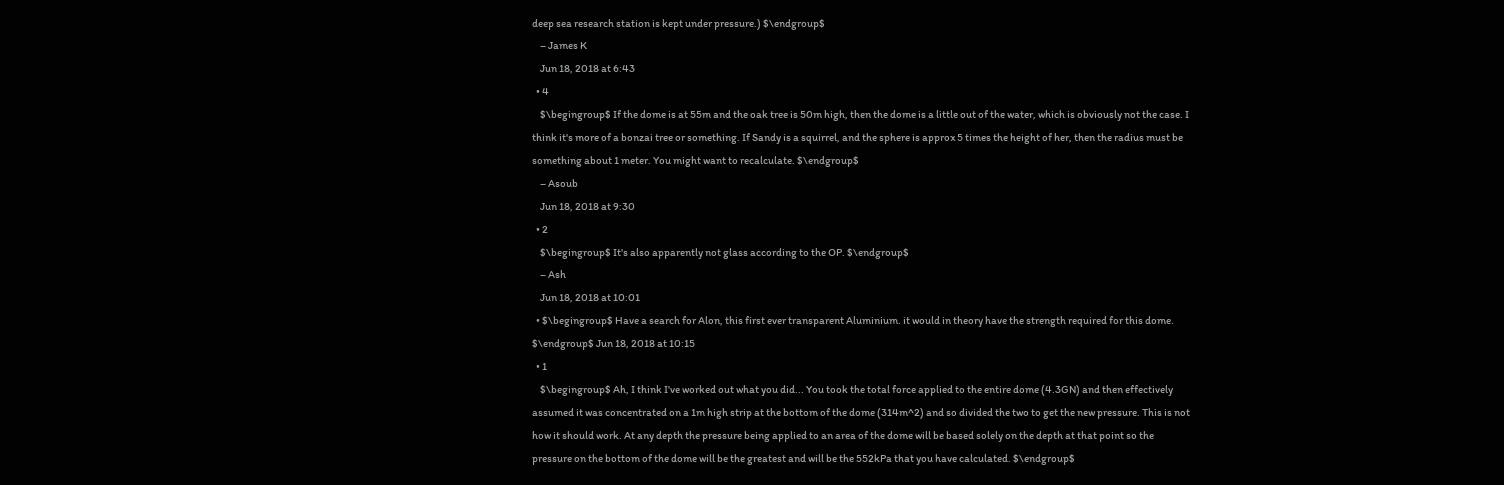deep sea research station is kept under pressure.) $\endgroup$
    – James K
    Jun 18, 2018 at 6:43
  • 4
    $\begingroup$ If the dome is at 55m and the oak tree is 50m high, then the dome is a little out of the water, which is obviously not the case. I think it's more of a bonzai tree or something. If Sandy is a squirrel, and the sphere is approx 5 times the height of her, then the radius must be something about 1 meter. You might want to recalculate. $\endgroup$
    – Asoub
    Jun 18, 2018 at 9:30
  • 2
    $\begingroup$ It's also apparently not glass according to the OP. $\endgroup$
    – Ash
    Jun 18, 2018 at 10:01
  • $\begingroup$ Have a search for Alon, this first ever transparent Aluminium. it would in theory have the strength required for this dome. $\endgroup$ Jun 18, 2018 at 10:15
  • 1
    $\begingroup$ Ah, I think I've worked out what you did... You took the total force applied to the entire dome (4.3GN) and then effectively assumed it was concentrated on a 1m high strip at the bottom of the dome (314m^2) and so divided the two to get the new pressure. This is not how it should work. At any depth the pressure being applied to an area of the dome will be based solely on the depth at that point so the pressure on the bottom of the dome will be the greatest and will be the 552kPa that you have calculated. $\endgroup$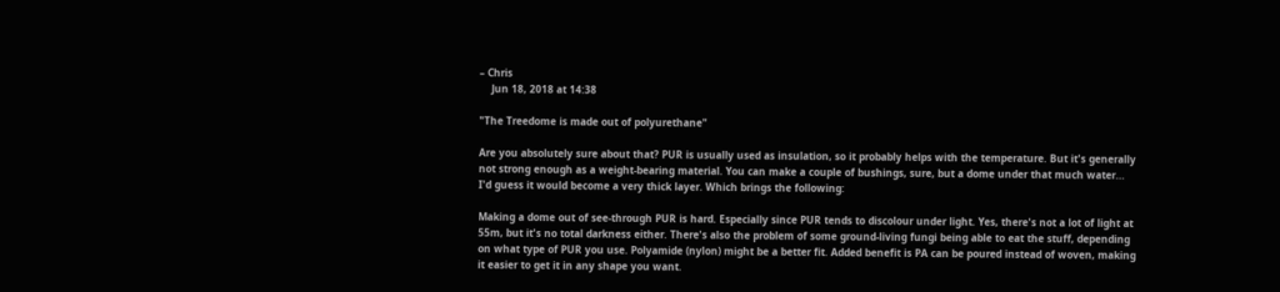– Chris
    Jun 18, 2018 at 14:38

"The Treedome is made out of polyurethane"

Are you absolutely sure about that? PUR is usually used as insulation, so it probably helps with the temperature. But it's generally not strong enough as a weight-bearing material. You can make a couple of bushings, sure, but a dome under that much water... I'd guess it would become a very thick layer. Which brings the following:

Making a dome out of see-through PUR is hard. Especially since PUR tends to discolour under light. Yes, there's not a lot of light at 55m, but it's no total darkness either. There's also the problem of some ground-living fungi being able to eat the stuff, depending on what type of PUR you use. Polyamide (nylon) might be a better fit. Added benefit is PA can be poured instead of woven, making it easier to get it in any shape you want.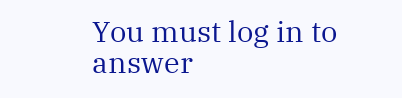You must log in to answer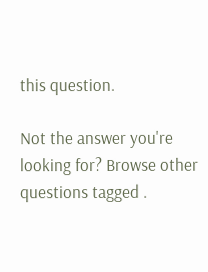this question.

Not the answer you're looking for? Browse other questions tagged .